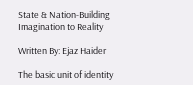State & Nation-Building Imagination to Reality

Written By: Ejaz Haider

The basic unit of identity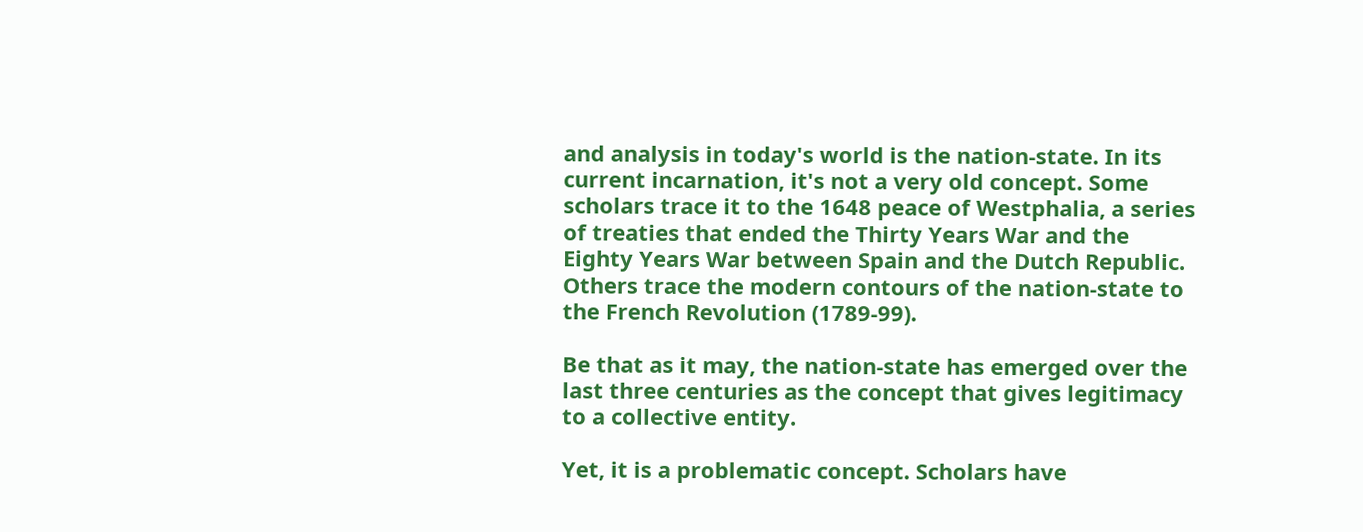and analysis in today's world is the nation-state. In its current incarnation, it's not a very old concept. Some scholars trace it to the 1648 peace of Westphalia, a series of treaties that ended the Thirty Years War and the Eighty Years War between Spain and the Dutch Republic. Others trace the modern contours of the nation-state to the French Revolution (1789-99).

Be that as it may, the nation-state has emerged over the last three centuries as the concept that gives legitimacy to a collective entity.

Yet, it is a problematic concept. Scholars have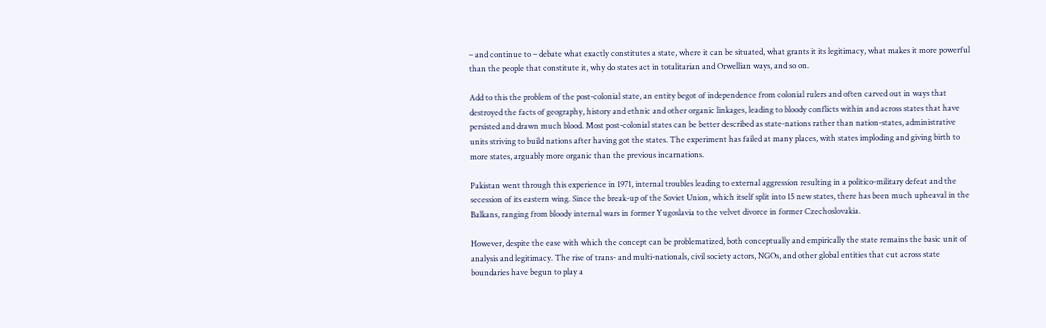– and continue to – debate what exactly constitutes a state, where it can be situated, what grants it its legitimacy, what makes it more powerful than the people that constitute it, why do states act in totalitarian and Orwellian ways, and so on.

Add to this the problem of the post-colonial state, an entity begot of independence from colonial rulers and often carved out in ways that destroyed the facts of geography, history and ethnic and other organic linkages, leading to bloody conflicts within and across states that have persisted and drawn much blood. Most post-colonial states can be better described as state-nations rather than nation-states, administrative units striving to build nations after having got the states. The experiment has failed at many places, with states imploding and giving birth to more states, arguably more organic than the previous incarnations.

Pakistan went through this experience in 1971, internal troubles leading to external aggression resulting in a politico-military defeat and the secession of its eastern wing. Since the break-up of the Soviet Union, which itself split into 15 new states, there has been much upheaval in the Balkans, ranging from bloody internal wars in former Yugoslavia to the velvet divorce in former Czechoslovakia.

However, despite the ease with which the concept can be problematized, both conceptually and empirically the state remains the basic unit of analysis and legitimacy. The rise of trans- and multi-nationals, civil society actors, NGOs, and other global entities that cut across state boundaries have begun to play a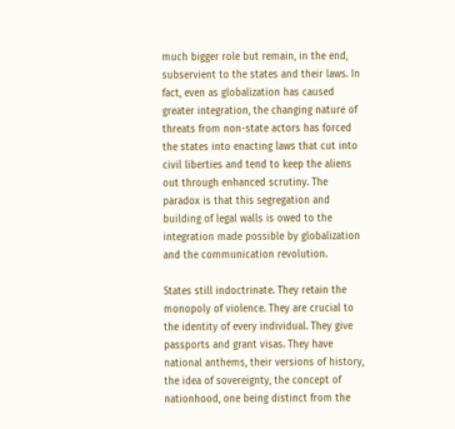much bigger role but remain, in the end, subservient to the states and their laws. In fact, even as globalization has caused greater integration, the changing nature of threats from non-state actors has forced the states into enacting laws that cut into civil liberties and tend to keep the aliens out through enhanced scrutiny. The paradox is that this segregation and building of legal walls is owed to the integration made possible by globalization and the communication revolution.

States still indoctrinate. They retain the monopoly of violence. They are crucial to the identity of every individual. They give passports and grant visas. They have national anthems, their versions of history, the idea of sovereignty, the concept of nationhood, one being distinct from the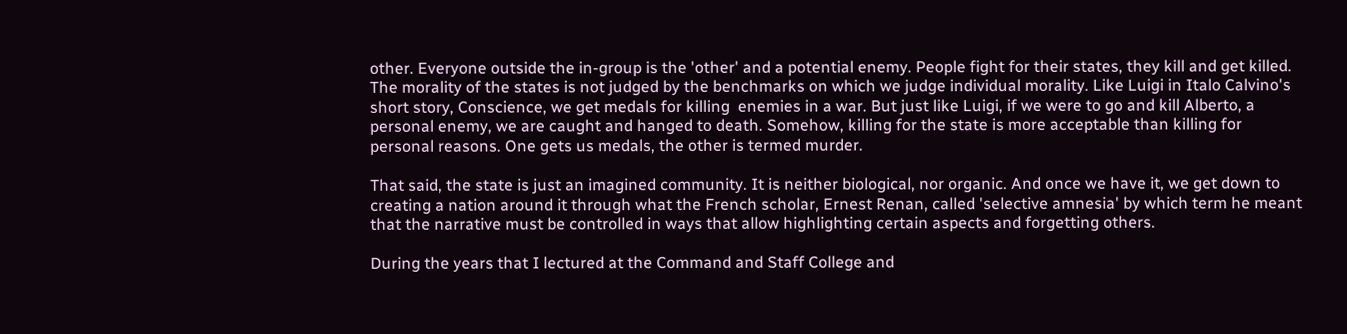other. Everyone outside the in-group is the 'other' and a potential enemy. People fight for their states, they kill and get killed. The morality of the states is not judged by the benchmarks on which we judge individual morality. Like Luigi in Italo Calvino's short story, Conscience, we get medals for killing  enemies in a war. But just like Luigi, if we were to go and kill Alberto, a personal enemy, we are caught and hanged to death. Somehow, killing for the state is more acceptable than killing for personal reasons. One gets us medals, the other is termed murder.

That said, the state is just an imagined community. It is neither biological, nor organic. And once we have it, we get down to creating a nation around it through what the French scholar, Ernest Renan, called 'selective amnesia' by which term he meant that the narrative must be controlled in ways that allow highlighting certain aspects and forgetting others.

During the years that I lectured at the Command and Staff College and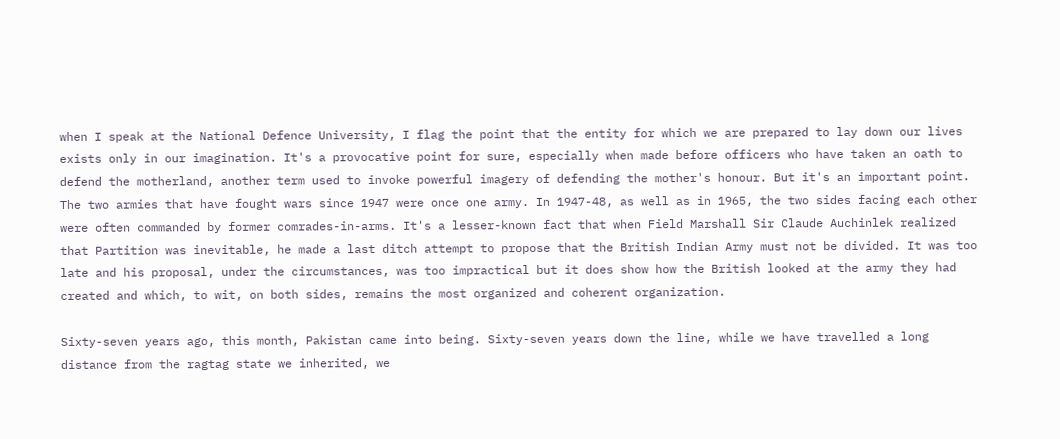when I speak at the National Defence University, I flag the point that the entity for which we are prepared to lay down our lives exists only in our imagination. It's a provocative point for sure, especially when made before officers who have taken an oath to defend the motherland, another term used to invoke powerful imagery of defending the mother's honour. But it's an important point. The two armies that have fought wars since 1947 were once one army. In 1947-48, as well as in 1965, the two sides facing each other were often commanded by former comrades-in-arms. It's a lesser-known fact that when Field Marshall Sir Claude Auchinlek realized that Partition was inevitable, he made a last ditch attempt to propose that the British Indian Army must not be divided. It was too late and his proposal, under the circumstances, was too impractical but it does show how the British looked at the army they had created and which, to wit, on both sides, remains the most organized and coherent organization.

Sixty-seven years ago, this month, Pakistan came into being. Sixty-seven years down the line, while we have travelled a long distance from the ragtag state we inherited, we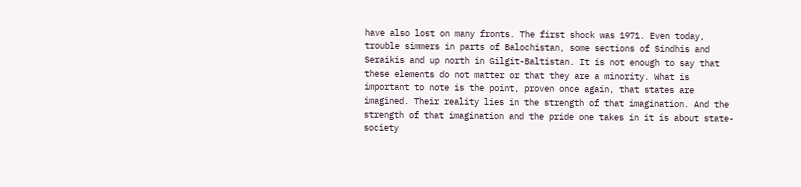have also lost on many fronts. The first shock was 1971. Even today, trouble simmers in parts of Balochistan, some sections of Sindhis and Seraikis and up north in Gilgit-Baltistan. It is not enough to say that these elements do not matter or that they are a minority. What is important to note is the point, proven once again, that states are imagined. Their reality lies in the strength of that imagination. And the strength of that imagination and the pride one takes in it is about state-society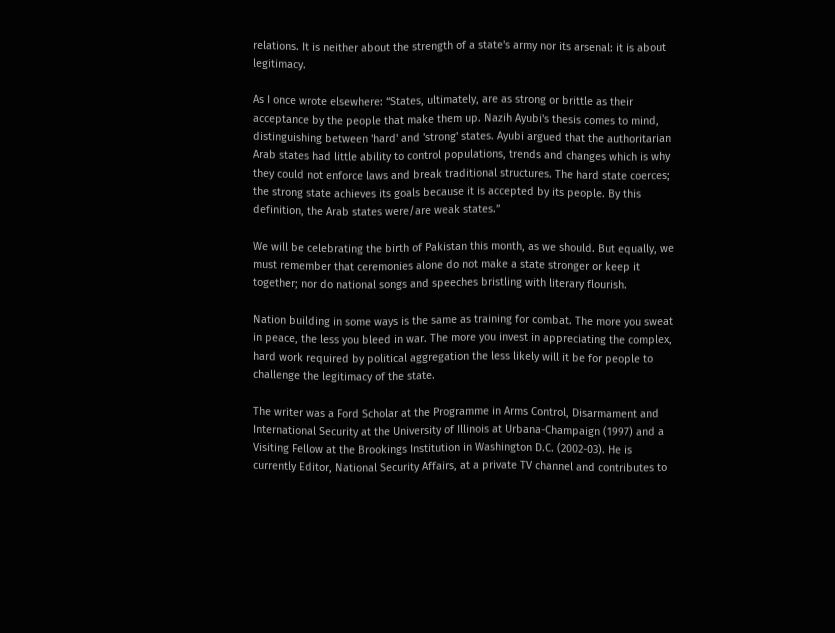relations. It is neither about the strength of a state's army nor its arsenal: it is about legitimacy.

As I once wrote elsewhere: “States, ultimately, are as strong or brittle as their acceptance by the people that make them up. Nazih Ayubi's thesis comes to mind, distinguishing between 'hard' and 'strong' states. Ayubi argued that the authoritarian Arab states had little ability to control populations, trends and changes which is why they could not enforce laws and break traditional structures. The hard state coerces; the strong state achieves its goals because it is accepted by its people. By this definition, the Arab states were/are weak states.”

We will be celebrating the birth of Pakistan this month, as we should. But equally, we must remember that ceremonies alone do not make a state stronger or keep it together; nor do national songs and speeches bristling with literary flourish.

Nation building in some ways is the same as training for combat. The more you sweat in peace, the less you bleed in war. The more you invest in appreciating the complex, hard work required by political aggregation the less likely will it be for people to challenge the legitimacy of the state.

The writer was a Ford Scholar at the Programme in Arms Control, Disarmament and International Security at the University of Illinois at Urbana-Champaign (1997) and a Visiting Fellow at the Brookings Institution in Washington D.C. (2002-03). He is currently Editor, National Security Affairs, at a private TV channel and contributes to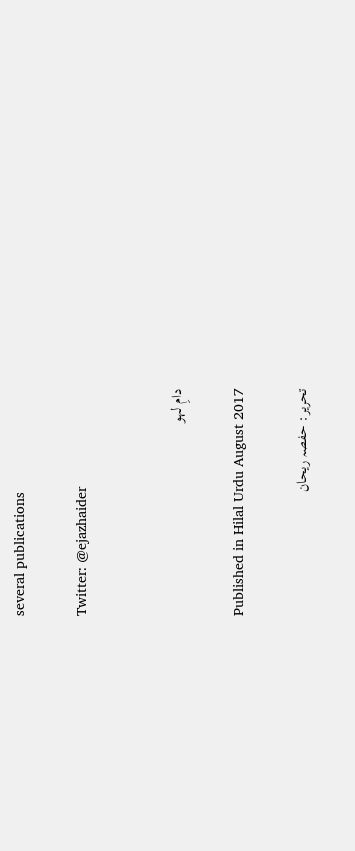several publications

Twitter: @ejazhaider


دامِ لہو

Published in Hilal Urdu August 2017

تحریر: حفصہ ریحان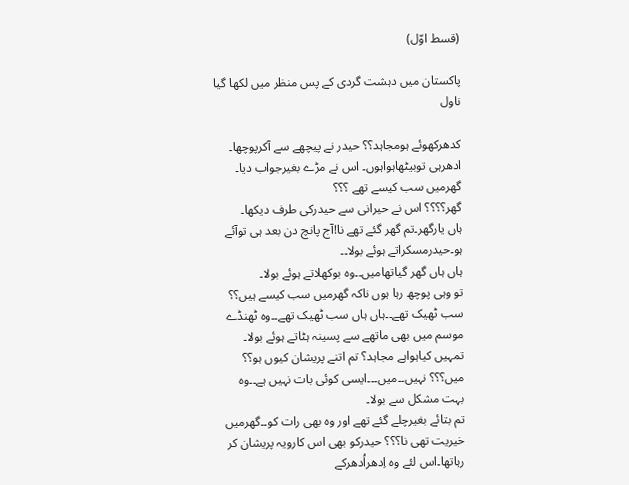(قسط اوّل)

پاکستان میں دہشت گردی کے پس منظر میں لکھا گیا ناول

کدھرکھوئے ہومجاہد؟؟ حیدر نے پیچھے سے آکرپوچھا۔
ادھرہی توبیٹھاہواہوں۔ اس نے مڑے بغیرجواب دیا۔
گھرمیں سب کیسے تھے ؟؟؟
گھر؟؟؟؟ اس نے حیرانی سے حیدرکی طرف دیکھا۔
ہاں یارگھر۔تم گھر گئے تھے نا!آج پانچ دن بعد ہی توآئے ہو۔حیدرمسکراتے ہوئے بولا۔۔
ہاں ہاں گھر گیاتھامیں۔۔وہ بوکھلاتے ہوئے بولا۔
تو وہی پوچھ رہا ہوں ناکہ گھرمیں سب کیسے ہیں؟؟
سب ٹھیک تھے۔۔ہاں ہاں سب ٹھیک تھے۔۔وہ ٹھنڈے موسم میں بھی ماتھے سے پسینہ ہٹاتے ہوئے بولا۔
تمہیں کیاہواہے مجاہد؟ تم اتنے پریشان کیوں ہو؟؟
میں؟؟؟ نہیں۔۔میں۔۔۔ایسی کوئی بات نہیں ہے۔۔وہ بہت مشکل سے بولا۔
تم بتائے بغیرچلے گئے تھے اور وہ بھی رات کو۔۔گھرمیں خیریت تھی نا؟؟؟ حیدرکو بھی اس کارویہ پریشان کر رہاتھا۔اس لئے وہ اِدھراُدھرکے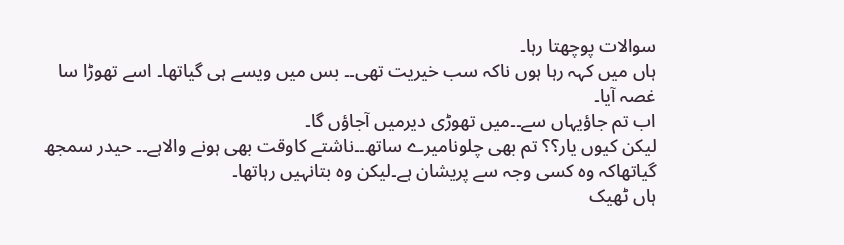سوالات پوچھتا رہا۔
ہاں میں کہہ رہا ہوں ناکہ سب خیریت تھی۔۔ بس میں ویسے ہی گیاتھا۔ اسے تھوڑا سا غصہ آیا۔
اب تم جاؤیہاں سے۔۔میں تھوڑی دیرمیں آجاؤں گا۔
لیکن کیوں یار؟؟ تم بھی چلونامیرے ساتھ۔۔ناشتے کاوقت بھی ہونے والاہے۔۔ حیدر سمجھ گیاتھاکہ وہ کسی وجہ سے پریشان ہے۔لیکن وہ بتانہیں رہاتھا۔
ہاں ٹھیک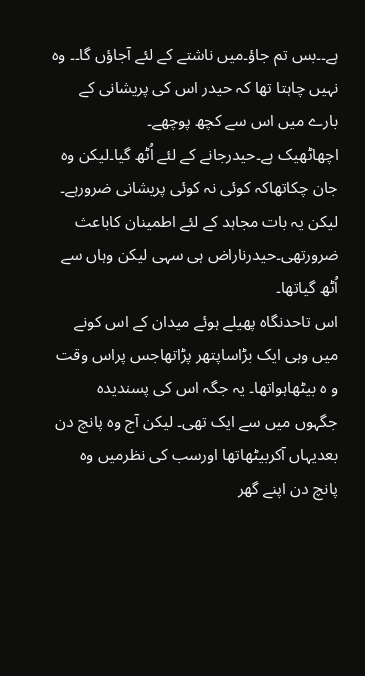ہے۔۔بس تم جاؤ۔میں ناشتے کے لئے آجاؤں گا۔۔ وہ نہیں چاہتا تھا کہ حیدر اس کی پریشانی کے بارے میں اس سے کچھ پوچھے۔
اچھاٹھیک ہے۔حیدرجانے کے لئے اُٹھ گیا۔لیکن وہ جان چکاتھاکہ کوئی نہ کوئی پریشانی ضرورہے۔
لیکن یہ بات مجاہد کے لئے اطمینان کاباعث ضرورتھی۔حیدرناراض ہی سہی لیکن وہاں سے اُٹھ گیاتھا۔
اس تاحدنگاہ پھیلے ہوئے میدان کے اس کونے میں وہی ایک بڑاساپتھر پڑاتھاجس پراس وقت و ہ بیٹھاہواتھا۔ یہ جگہ اس کی پسندیدہ جگہوں میں سے ایک تھی۔ لیکن آج وہ پانچ دن بعدیہاں آکربیٹھاتھا اورسب کی نظرمیں وہ پانچ دن اپنے گھر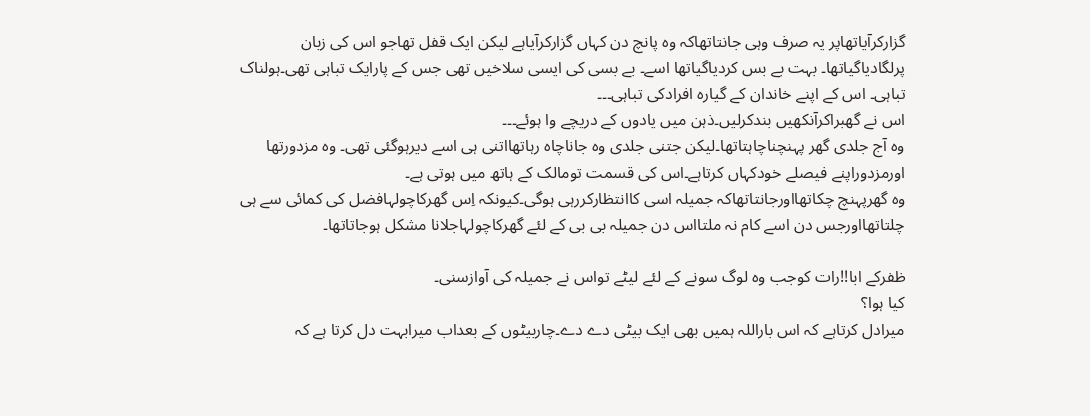گزارکرآیاتھاپر یہ صرف وہی جانتاتھاکہ وہ پانچ دن کہاں گزارکرآیاہے لیکن ایک قفل تھاجو اس کی زبان پرلگادیاگیاتھا۔ بہت بے بس کردیاگیاتھا اسے۔ بے بسی کی ایسی سلاخیں تھی جس کے پارایک تباہی تھی۔ہولناک تباہی۔ اس کے اپنے خاندان کے گیارہ افرادکی تباہی۔۔۔
اس نے گھبراکرآنکھیں بندکرلیں۔ذہن میں یادوں کے دریچے وا ہوئے۔۔۔
وہ آج جلدی گھر پہنچناچاہتاتھا۔لیکن جتنی جلدی وہ جاناچاہ رہاتھااتنی ہی اسے دیرہوگئی تھی۔ وہ مزدورتھا اورمزدوراپنے فیصلے خودکہاں کرتاہے۔اس کی قسمت تومالک کے ہاتھ میں ہوتی ہے۔
وہ گھرپہنچ چکاتھااورجانتاتھاکہ جمیلہ اسی کاانتظارکررہی ہوگی۔کیونکہ اِس گھرکاچولہافضل کی کمائی سے ہی چلتاتھااورجس دن اسے کام نہ ملتااس دن جمیلہ بی بی کے لئے گھرکاچولہاجلانا مشکل ہوجاتاتھا۔

ظفرکے ابا!!رات کوجب وہ لوگ سونے کے لئے لیٹے تواس نے جمیلہ کی آوازسنی۔
کیا ہوا؟
میرادل کرتاہے کہ اس باراللہ ہمیں بھی ایک بیٹی دے دے۔چاربیٹوں کے بعداب میرابہت دل کرتا ہے کہ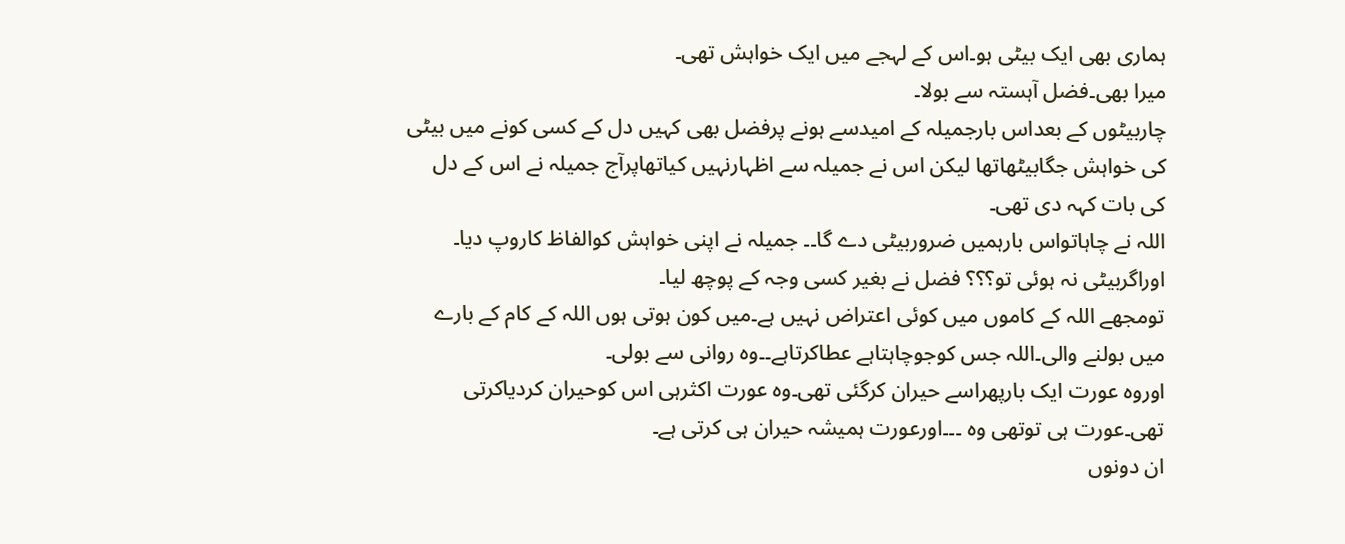ہماری بھی ایک بیٹی ہو۔اس کے لہجے میں ایک خواہش تھی۔
میرا بھی۔فضل آہستہ سے بولا۔
چاربیٹوں کے بعداس بارجمیلہ کے امیدسے ہونے پرفضل بھی کہیں دل کے کسی کونے میں بیٹی کی خواہش جگابیٹھاتھا لیکن اس نے جمیلہ سے اظہارنہیں کیاتھاپرآج جمیلہ نے اس کے دل کی بات کہہ دی تھی۔
اللہ نے چاہاتواس بارہمیں ضروربیٹی دے گا۔۔ جمیلہ نے اپنی خواہش کوالفاظ کاروپ دیا۔
اوراگربیٹی نہ ہوئی تو؟؟؟ فضل نے بغیر کسی وجہ کے پوچھ لیا۔
تومجھے اللہ کے کاموں میں کوئی اعتراض نہیں ہے۔میں کون ہوتی ہوں اللہ کے کام کے بارے میں بولنے والی۔اللہ جس کوجوچاہتاہے عطاکرتاہے۔۔وہ روانی سے بولی۔
اوروہ عورت ایک بارپھراسے حیران کرگئی تھی۔وہ عورت اکثرہی اس کوحیران کردیاکرتی تھی۔عورت ہی توتھی وہ ۔۔۔اورعورت ہمیشہ حیران ہی کرتی ہے۔
ان دونوں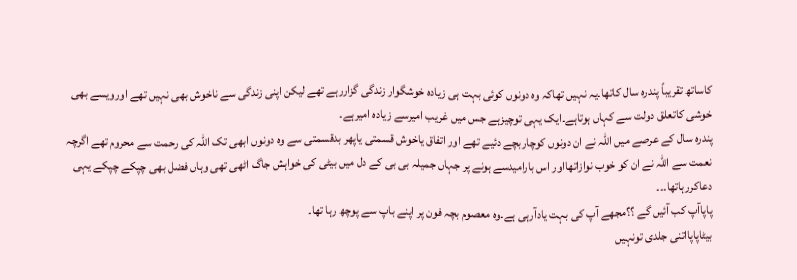کاساتھ تقریباً پندرہ سال کاتھا۔یہ نہیں تھاکہ وہ دونوں کوئی بہت ہی زیادہ خوشگوار زندگی گزاررہے تھے لیکن اپنی زندگی سے ناخوش بھی نہیں تھے اورویسے بھی خوشی کاتعلق دولت سے کہاں ہوتاہے۔ایک یہی توچیزہے جس میں غریب امیرسے زیادہ امیرہے۔
پندرہ سال کے عرصے میں اللہ نے ان دونوں کوچاربچے دئیے تھے اور اتفاق یاخوش قسمتی یاپھر بدقسمتی سے وہ دونوں ابھی تک اللہ کی رحمت سے محروم تھے اگرچہ نعمت سے اللہ نے ان کو خوب نوازاتھااور اس بارامیدسے ہونے پر جہاں جمیلہ بی بی کے دل میں بیٹی کی خواہش جاگ اٹھی تھی وہاں فضل بھی چپکے چپکے یہی دعاکررہاتھا۔۔۔
پاپاآپ کب آئیں گے ؟؟مجھے آپ کی بہت یادآرہی ہے۔وہ معصوم بچہ فون پر اپنے باپ سے پوچھ رہا تھا۔
بیٹاپاپااتنی جلدی تونہیں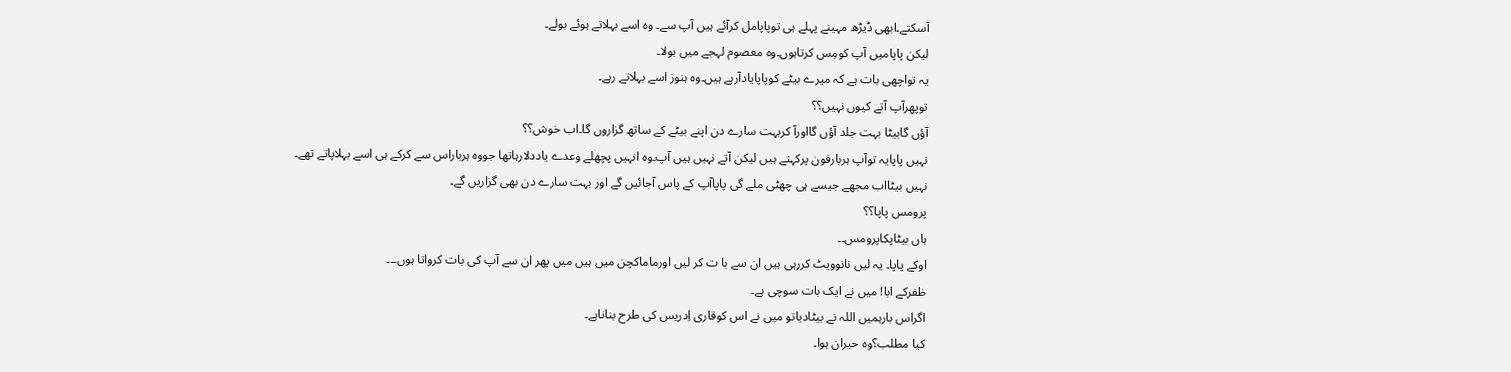آسکتے۔ابھی ڈیڑھ مہینے پہلے ہی توپاپامل کرآئے ہیں آپ سے۔ وہ اسے بہلاتے ہوئے بولے۔
لیکن پاپامیں آپ کومِس کرتاہوں۔وہ معصوم لہجے میں بولا۔
یہ تواچھی بات ہے کہ میرے بیٹے کوپاپایادآرہے ہیں۔وہ ہنوز اسے بہلاتے رہے۔
توپھرآپ آتے کیوں نہیں؟؟
آؤں گابیٹا بہت جلد آؤں گااورآ کربہت سارے دن اپنے بیٹے کے ساتھ گزاروں گا۔اب خوش؟؟
نہیں پاپایہ توآپ ہربارفون پرکہتے ہیں لیکن آتے نہیں ہیں آپ۔وہ انہیں پچھلے وعدے یاددلارہاتھا جووہ ہرباراس سے کرکے ہی اسے بہلاپاتے تھے۔
نہیں بیٹااب مجھے جیسے ہی چھٹی ملے گی پاپاآپ کے پاس آجائیں گے اور بہت سارے دن بھی گزاریں گے۔
پرومس پاپا؟؟
ہاں بیٹاپکاپرومس۔۔
اوکے پاپا۔ یہ لیں نانوویٹ کررہی ہیں ان سے با ت کر لیں اورماماکچن میں ہیں میں پھر ان سے آپ کی بات کرواتا ہوں۔۔۔
ظفرکے ابا! میں نے ایک بات سوچی ہے۔
اگراس بارہمیں اللہ نے بیٹادیاتو میں نے اس کوقاری اِدریس کی طرح بناناہے۔
کیا مطلب؟وہ حیران ہوا۔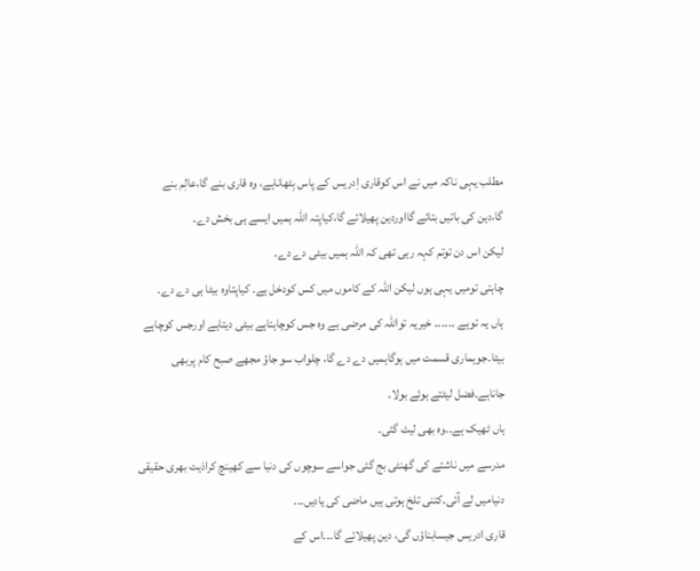مطلب یہی ناکہ میں نے اس کوقاری اِدریس کے پاس بِٹھاناہے، وہ قاری بنے گا،عالِم بنے گا،دین کی باتیں بتائے گااوردین پھیلائے گا،کیاپتہ اللہ ہمیں ایسے ہی بخش دے۔
لیکن اس دن توتم کہہ رہی تھی کہ اللہ ہمیں بیٹی دے دے۔
چاہتی تومیں یہی ہوں لیکن اللہ کے کاموں میں کس کودخل ہے۔ کیاپتاوہ بیٹا ہی دے دے۔
ہاں یہ توہے ۔۔۔۔۔۔ خیریہ تواللہ کی مرضی ہے وہ جس کوچاہتاہے بیٹی دیتاہے اورجس کوچاہے بیٹا۔جوہماری قسمت میں ہوگاہمیں دے دے گا، چلواب سو جاؤ مجھے صبح کام پربھی جاناہے۔فضل لیٹتے ہوئے بولا۔
ہاں ٹھیک ہے۔۔وہ بھی لیٹ گئی۔
مدرسے میں ناشتے کی گھنٹی بج گئی جواسے سوچوں کی دنیا سے کھینچ کراذیت بھری حقیقی دنیامیں لے آئی۔کتنی تلخ ہوتی ہیں ماضی کی یادیں۔۔۔
قاری ادریس جیسابناؤں گی، دین پھیلائے گا۔۔۔اس کے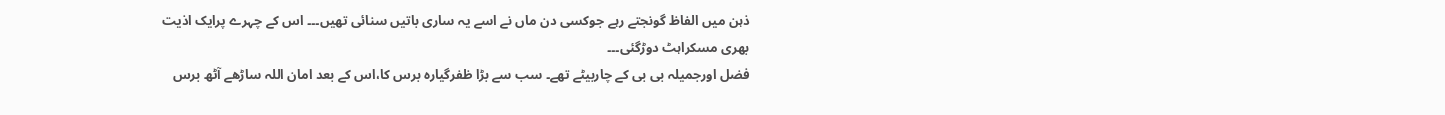ذہن میں الفاظ گونجتے رہے جوکسی دن ماں نے اسے یہ ساری باتیں سنائی تھیں۔۔۔ اس کے چہرے پرایک اذیت بھری مسکراہٹ دوڑگئی۔۔۔
فضل اورجمیلہ بی بی کے چاربیٹے تھے۔ سب سے بڑا ظفرگیارہ برس کا،اس کے بعد امان اللہ ساڑھے آٹھ برس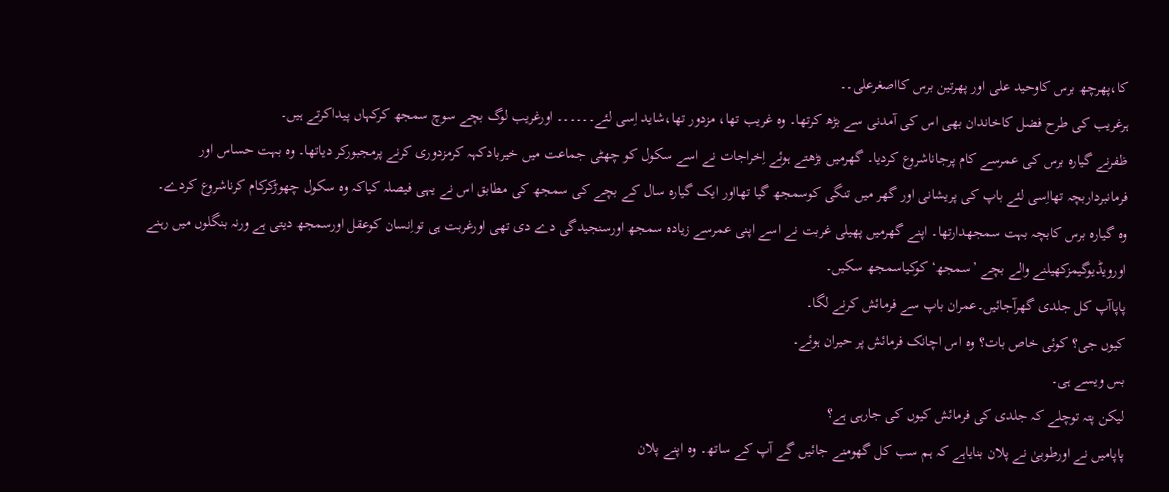کا،پھرچھ برس کاوحید علی اور پھرتین برس کااصغرعلی۔۔
ہرغریب کی طرح فضل کاخاندان بھی اس کی آمدنی سے بڑھ کرتھا۔ وہ غریب تھا، مزدور تھا،شاید اِسی لئے۔۔۔۔۔۔ اورغریب لوگ بچے سوچ سمجھ کرکہاں پیداکرتے ہیں۔
ظفرنے گیارہ برس کی عمرسے کام پرجاناشروع کردیا۔ گھرمیں بڑھتے ہوئے اِخراجات نے اسے سکول کو چھٹی جماعت میں خیربادکہہ کرمزدوری کرنے پرمجبورکر دیاتھا۔ وہ بہت حساس اور فرمانبرداربچہ تھااِسی لئے باپ کی پریشانی اور گھر میں تنگی کوسمجھ گیا تھااور ایک گیارہ سال کے بچے کی سمجھ کی مطابق اس نے یہی فیصلہ کیاکہ وہ سکول چھوڑکرکام کرناشروع کردے۔
وہ گیارہ برس کابچہ بہت سمجھدارتھا۔ اپنے گھرمیں پھیلی غربت نے اسے اپنی عمرسے زیادہ سمجھ اورسنجیدگی دے دی تھی اورغربت ہی تواِنسان کوعقل اورسمجھ دیتی ہے ورنہ بنگلوں میں رہنے اورویڈیوگیمزکھیلنے والے بچے ’سمجھ‘ کوکیاسمجھ سکیں۔
پاپاآپ کل جلدی گھرآجائیں۔عمران باپ سے فرمائش کرنے لگا۔
کیوں جی؟ کوئی خاص بات؟ وہ اس اچانک فرمائش پر حیران ہوئے۔
بس ویسے ہی۔
لیکن پتہ توچلے کہ جلدی کی فرمائش کیوں کی جارہی ہے؟
پاپامیں نے اورطوبیٰ نے پلان بنایاہے کہ ہم سب کل گھومنے جائیں گے آپ کے ساتھ۔ وہ اپنے پلان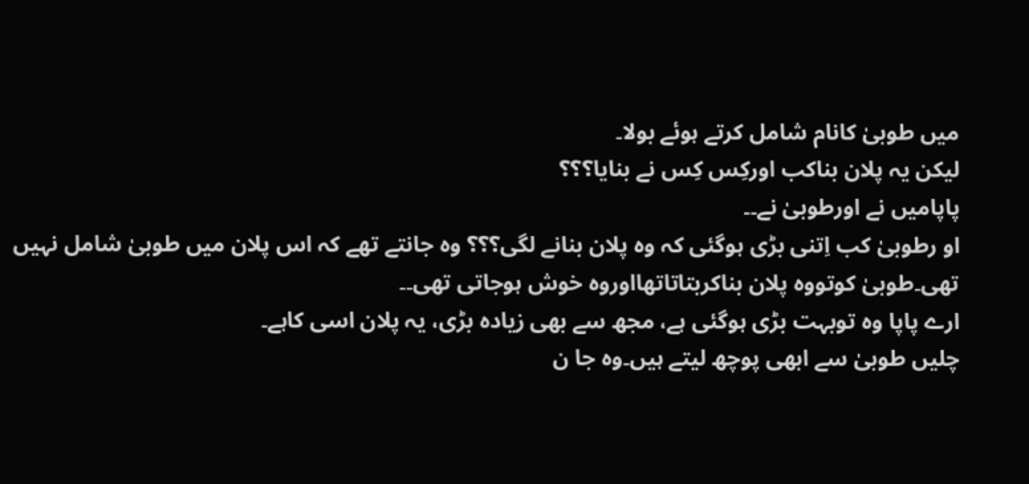میں طوبیٰ کانام شامل کرتے ہوئے بولا۔
لیکن یہ پلان بناکب اورکِس کِس نے بنایا؟؟؟
پاپامیں نے اورطوبیٰ نے۔۔
او رطوبیٰ کب اِتنی بڑی ہوگئی کہ وہ پلان بنانے لگی؟؟؟ وہ جانتے تھے کہ اس پلان میں طوبیٰ شامل نہیں تھی۔طوبیٰ کوتووہ پلان بناکربتاتاتھااوروہ خوش ہوجاتی تھی۔۔
ارے پاپا وہ توبہت بڑی ہوگئی ہے، مجھ سے بھی زیادہ بڑی، یہ پلان اسی کاہے۔
چلیں طوبیٰ سے ابھی پوچھ لیتے ہیں۔وہ جا ن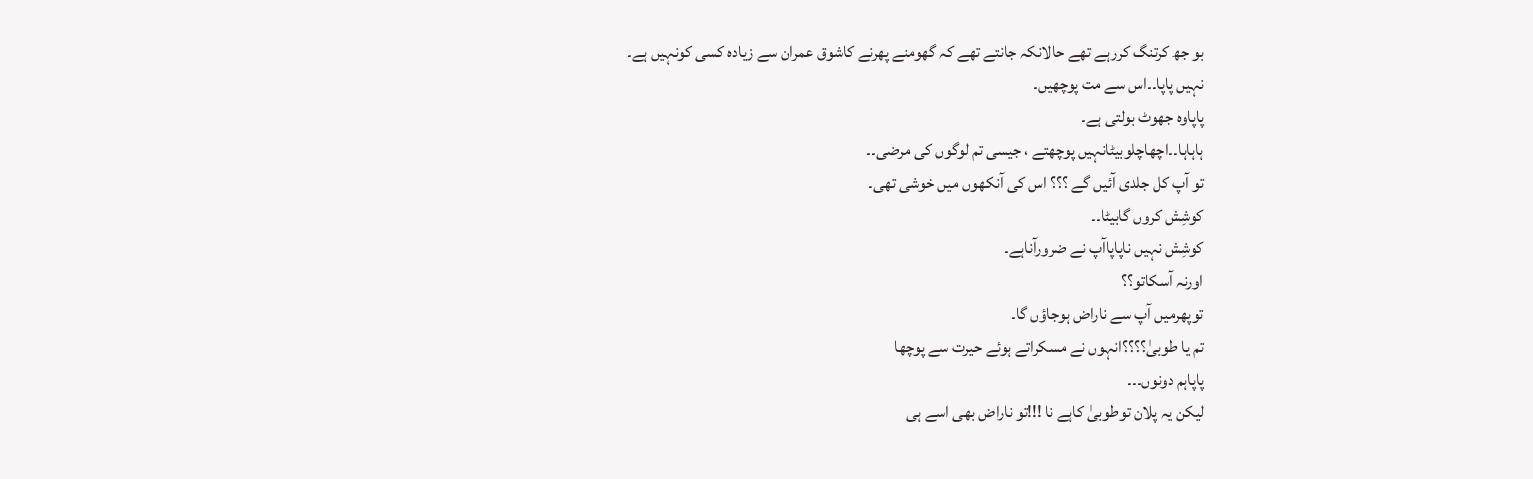بو جھ کرتنگ کررہے تھے حالانکہ جانتے تھے کہ گھومنے پھرنے کاشوق عمران سے زیادہ کسی کونہیں ہے۔
نہیں پاپا۔۔اس سے مت پوچھیں۔
پاپاوہ جھوٹ بولتی ہے۔
ہاہاہا۔۔اچھاچلوبیٹانہیں پوچھتے ، جیسی تم لوگوں کی مرضی۔۔
تو آپ کل جلدی آئیں گے ؟؟؟ اس کی آنکھوں میں خوشی تھی۔
کوشِش کروں گابیٹا۔۔
کوشِش نہیں ناپاپاآپ نے ضرورآناہے۔
اورنہ آسکاتو؟؟
توپھرمیں آپ سے ناراض ہوجاؤں گا۔
تم یا طوبیٰ؟؟؟؟انہوں نے مسکراتے ہوئے حیرت سے پوچھا
پاپاہم دونوں۔۔۔
لیکن یہ پلان توطوبیٰ کاہے نا !!!تو ناراض بھی اسے ہی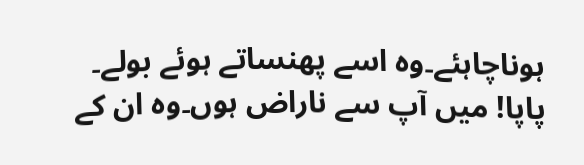ہوناچاہئے۔وہ اسے پھنساتے ہوئے بولے۔
پاپا! میں آپ سے ناراض ہوں۔وہ ان کے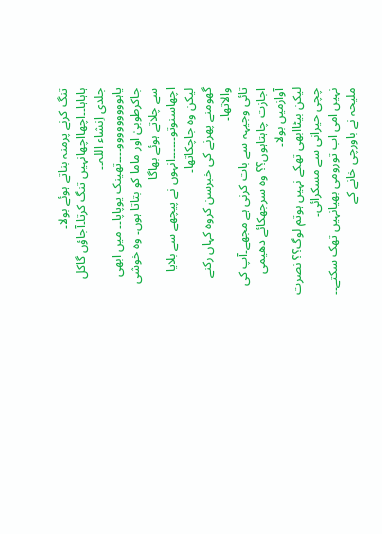تنگ کرنے پرمنہ بناتے ہوئے بولا۔
ہاہاہا۔۔اچھااچھانہیں تنگ کرتا۔آجاؤں گاکل جلدی اِنشاء اللہ۔۔
یاہووووووووو۔۔۔۔تھینک یوپاپا۔۔ میں ابھی جاکرطوبیٰ اور ماما کو بتاتا ہوں۔ وہ خوشی سے چلاتے ہوئے بھاگا
اچھاسنوتو۔۔۔۔۔۔انہوں نے پیچھے سے بلایا
لیکن وہ جاچکاتھا۔
گھومنے پھرنے کی خبرسن کروہ کہاں رکنے والاتھا۔
تائی وجیہہ سے بات کرنی ہے مجھے۔آپ کی اجازت چاہتاہوں؟؟ وہ سرجھکائے دھیمی آوازمیں بولا۔
لیکن بیٹاابھی تھکے نہیں ہوتم لوگ؟؟ نصرت چچی حیرانی سے مسکرائی۔
نہیں امی اب تورومی بھیانہیں تھک سکتے۔۔ ملیحہ نے باورچی خانے کے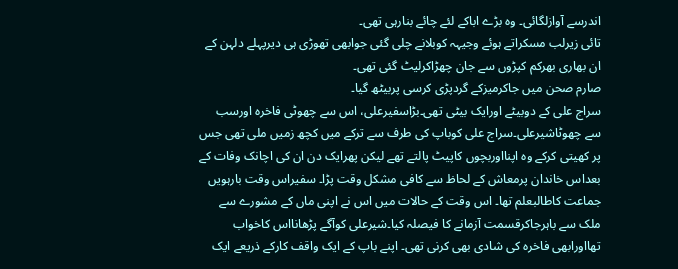اندرسے آوازلگائی۔ وہ بڑے اباکے لئے چائے بنارہی تھی۔
تائی زیرلب مسکراتے ہوئے وجیہہ کوبلانے چلی گئی جوابھی تھوڑی ہی دیرپہلے دلہن کے ان بھاری بھرکم کپڑوں سے جان چھڑاکرلیٹ گئی تھی۔
صارم صحن میں جاکرمیزکے گردپڑی کرسی پربیٹھ گیا۔
سراج علی کے دوبیٹے اورایک بیٹی تھی۔بڑاسفیرعلی، اس سے چھوٹی فاخرہ اورسب سے چھوٹاشیرعلی۔سراج علی کوباپ کی طرف سے ترکے میں کچھ زمیں ملی تھی جس پر کھیتی کرکے وہ اپنااوربچوں کاپیٹ پالتے تھے لیکن پھرایک دن ان کی اچانک وفات کے بعداس خاندان پرمعاش کے لحاظ سے کافی مشکل وقت پڑا۔ سفیراس وقت بارہویں جماعت کاطالبعلم تھا۔ اس وقت کے حالات میں اس نے اپنی ماں کے مشورے سے ملک سے باہرجاکرقسمت آزمانے کا فیصلہ کیا۔شیرعلی کوآگے پڑھانااس کاخواب تھااورابھی فاخرہ کی شادی بھی کرنی تھی۔ اپنے باپ کے ایک واقف کارکے ذریعے ایک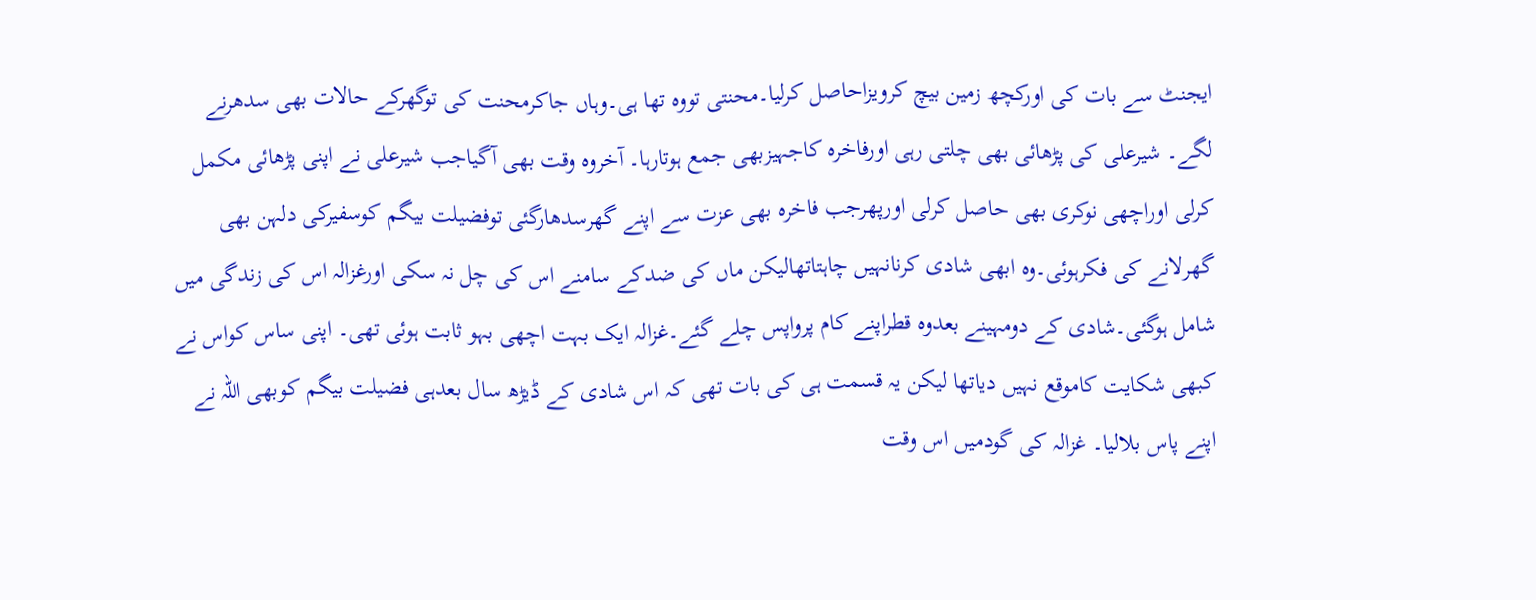ایجنٹ سے بات کی اورکچھ زمین بیچ کرویزاحاصل کرلیا۔محنتی تووہ تھا ہی۔وہاں جاکرمحنت کی توگھرکے حالات بھی سدھرنے لگے۔ شیرعلی کی پڑھائی بھی چلتی رہی اورفاخرہ کاجہیزبھی جمع ہوتارہا۔ آخروہ وقت بھی آگیاجب شیرعلی نے اپنی پڑھائی مکمل کرلی اوراچھی نوکری بھی حاصل کرلی اورپھرجب فاخرہ بھی عزت سے اپنے گھرسدھارگئی توفضیلت بیگم کوسفیرکی دلہن بھی گھرلانے کی فکرہوئی۔وہ ابھی شادی کرنانہیں چاہتاتھالیکن ماں کی ضدکے سامنے اس کی چل نہ سکی اورغزالہ اس کی زندگی میں شامل ہوگئی۔شادی کے دومہینے بعدوہ قطراپنے کام پرواپس چلے گئے۔غزالہ ایک بہت اچھی بہو ثابت ہوئی تھی۔ اپنی ساس کواس نے کبھی شکایت کاموقع نہیں دیاتھا لیکن یہ قسمت ہی کی بات تھی کہ اس شادی کے ڈیڑھ سال بعدہی فضیلت بیگم کوبھی اللہ نے اپنے پاس بلالیا۔ غزالہ کی گودمیں اس وقت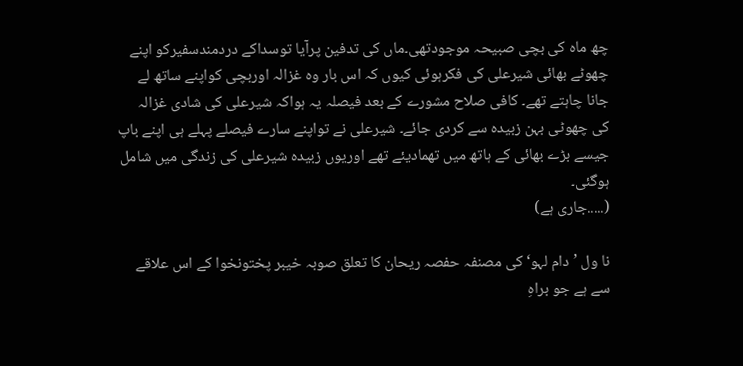چھ ماہ کی بچی صبیحہ موجودتھی۔ماں کی تدفین پرآیا توسداکے دردمندسفیرکو اپنے چھوٹے بھائی شیرعلی کی فکرہوئی کیوں کہ اس بار وہ غزالہ اوربچی کواپنے ساتھ لے جانا چاہتے تھے۔ کافی صلاح مشورے کے بعد فیصلہ یہ ہواکہ شیرعلی کی شادی غزالہ کی چھوٹی بہن زبیدہ سے کردی جائے۔ شیرعلی نے تواپنے سارے فیصلے پہلے ہی اپنے باپ جیسے بڑے بھائی کے ہاتھ میں تھمادیئے تھے اوریوں زبیدہ شیرعلی کی زندگی میں شامل ہوگئی۔
(.....جاری ہے)

نا ول ’دام لہو‘ کی مصنفہ حفصہ ریحان کا تعلق صوبہ خیبر پختونخوا کے اس علاقے سے ہے جو براہِ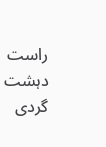راست دہشت گردی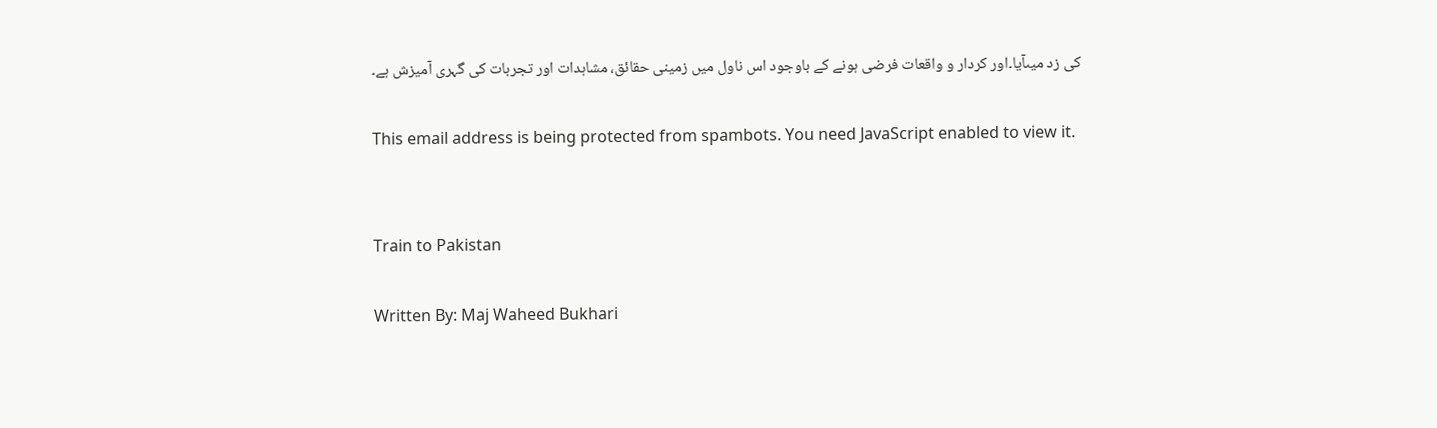کی زد میںآیا۔اور کردار و واقعات فرضی ہونے کے باوجود اس ناول میں زمینی حقائق، مشاہدات اور تجربات کی گہری آمیزش ہے۔

This email address is being protected from spambots. You need JavaScript enabled to view it.


Train to Pakistan

Written By: Maj Waheed Bukhari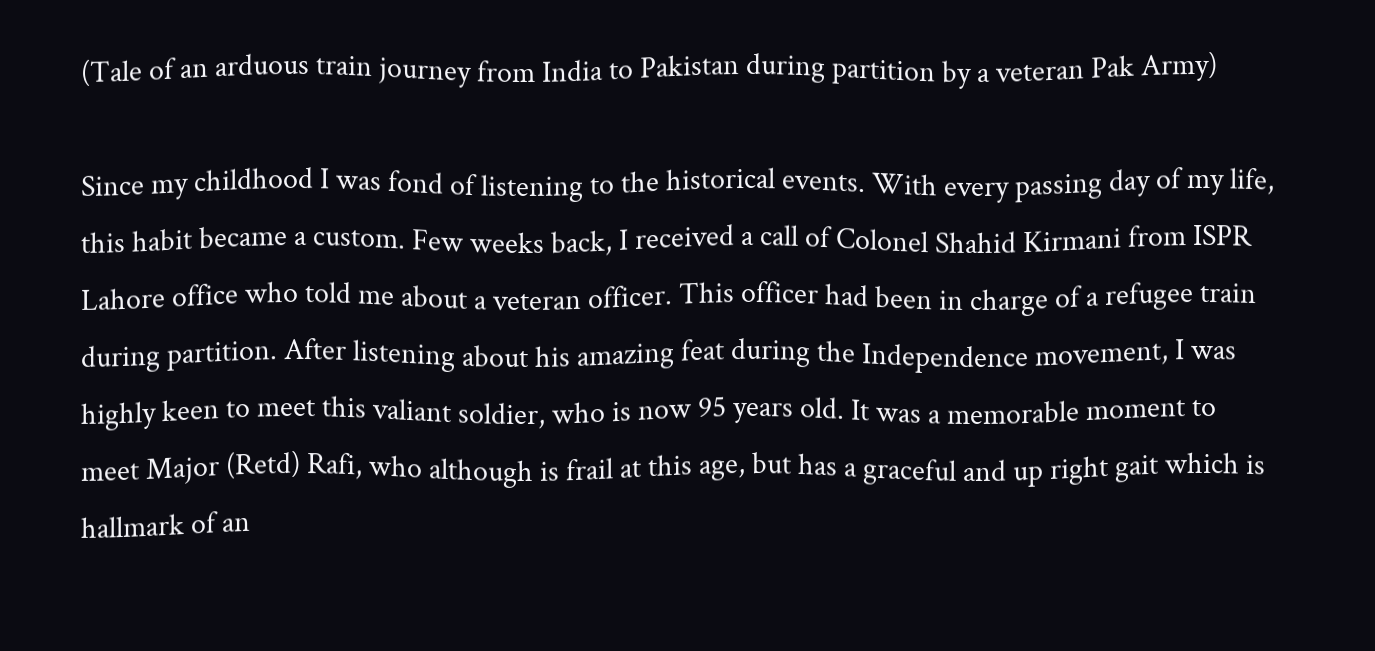(Tale of an arduous train journey from India to Pakistan during partition by a veteran Pak Army)

Since my childhood I was fond of listening to the historical events. With every passing day of my life, this habit became a custom. Few weeks back, I received a call of Colonel Shahid Kirmani from ISPR Lahore office who told me about a veteran officer. This officer had been in charge of a refugee train during partition. After listening about his amazing feat during the Independence movement, I was highly keen to meet this valiant soldier, who is now 95 years old. It was a memorable moment to meet Major (Retd) Rafi, who although is frail at this age, but has a graceful and up right gait which is hallmark of an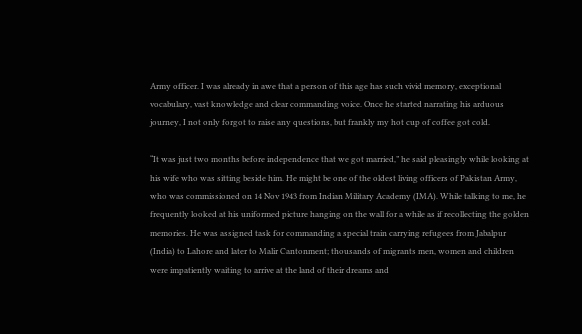Army officer. I was already in awe that a person of this age has such vivid memory, exceptional vocabulary, vast knowledge and clear commanding voice. Once he started narrating his arduous journey, I not only forgot to raise any questions, but frankly my hot cup of coffee got cold.

“It was just two months before independence that we got married,” he said pleasingly while looking at his wife who was sitting beside him. He might be one of the oldest living officers of Pakistan Army, who was commissioned on 14 Nov 1943 from Indian Military Academy (IMA). While talking to me, he frequently looked at his uniformed picture hanging on the wall for a while as if recollecting the golden memories. He was assigned task for commanding a special train carrying refugees from Jabalpur (India) to Lahore and later to Malir Cantonment; thousands of migrants men, women and children were impatiently waiting to arrive at the land of their dreams and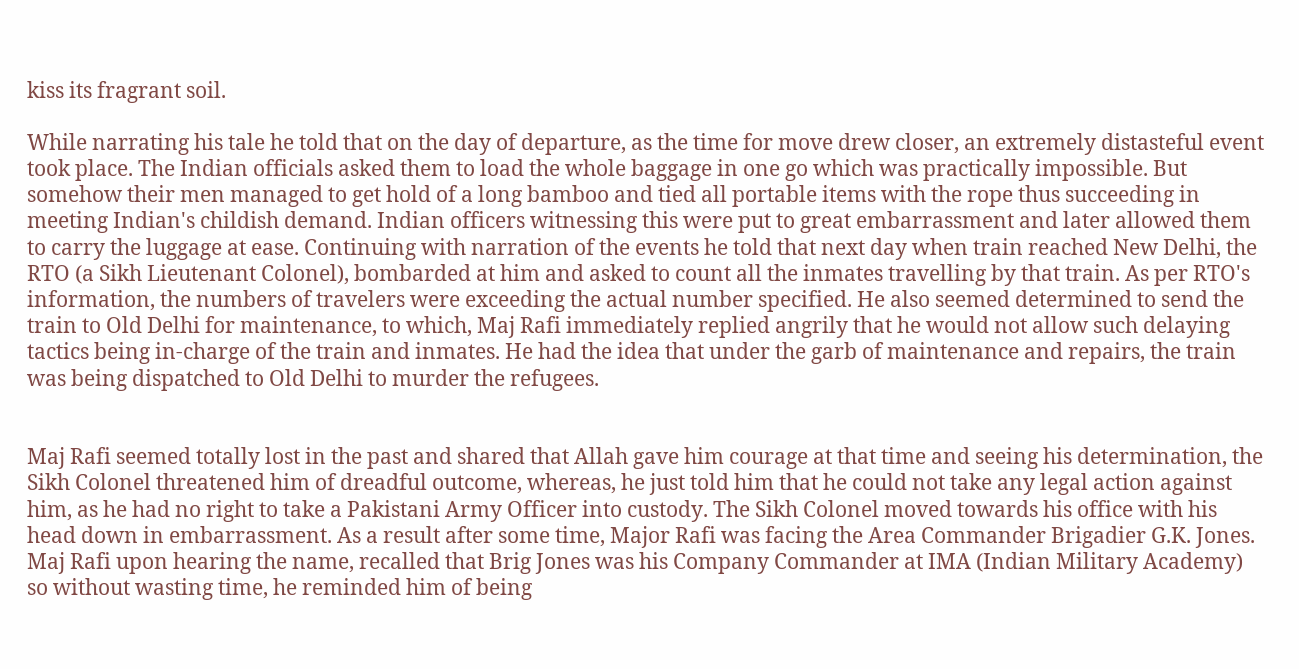kiss its fragrant soil.

While narrating his tale he told that on the day of departure, as the time for move drew closer, an extremely distasteful event took place. The Indian officials asked them to load the whole baggage in one go which was practically impossible. But somehow their men managed to get hold of a long bamboo and tied all portable items with the rope thus succeeding in meeting Indian's childish demand. Indian officers witnessing this were put to great embarrassment and later allowed them to carry the luggage at ease. Continuing with narration of the events he told that next day when train reached New Delhi, the RTO (a Sikh Lieutenant Colonel), bombarded at him and asked to count all the inmates travelling by that train. As per RTO's information, the numbers of travelers were exceeding the actual number specified. He also seemed determined to send the train to Old Delhi for maintenance, to which, Maj Rafi immediately replied angrily that he would not allow such delaying tactics being in-charge of the train and inmates. He had the idea that under the garb of maintenance and repairs, the train was being dispatched to Old Delhi to murder the refugees.


Maj Rafi seemed totally lost in the past and shared that Allah gave him courage at that time and seeing his determination, the Sikh Colonel threatened him of dreadful outcome, whereas, he just told him that he could not take any legal action against him, as he had no right to take a Pakistani Army Officer into custody. The Sikh Colonel moved towards his office with his head down in embarrassment. As a result after some time, Major Rafi was facing the Area Commander Brigadier G.K. Jones. Maj Rafi upon hearing the name, recalled that Brig Jones was his Company Commander at IMA (Indian Military Academy) so without wasting time, he reminded him of being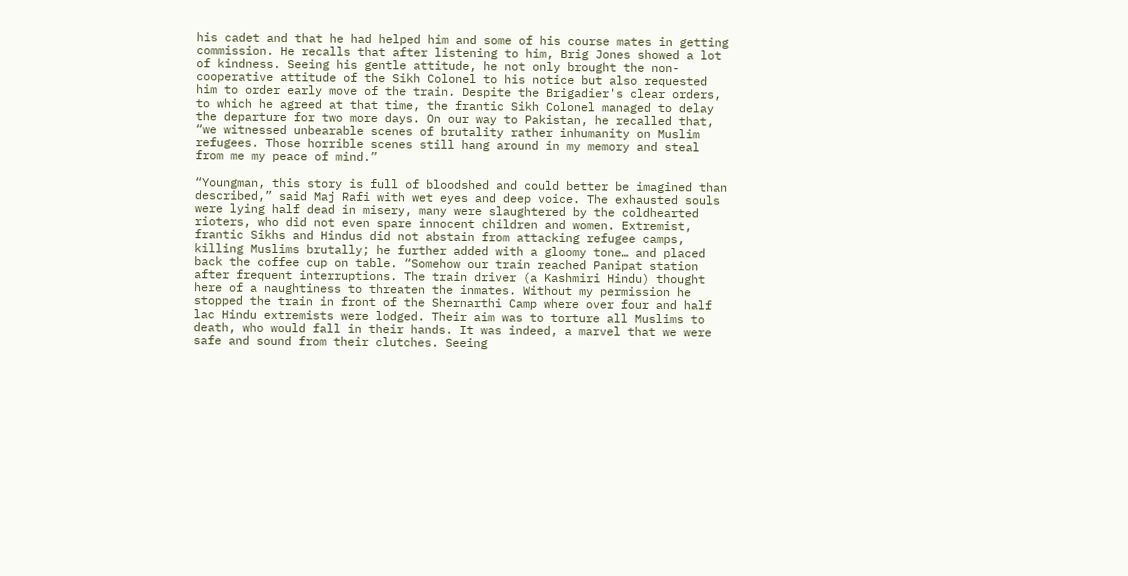his cadet and that he had helped him and some of his course mates in getting commission. He recalls that after listening to him, Brig Jones showed a lot of kindness. Seeing his gentle attitude, he not only brought the non-cooperative attitude of the Sikh Colonel to his notice but also requested him to order early move of the train. Despite the Brigadier's clear orders, to which he agreed at that time, the frantic Sikh Colonel managed to delay the departure for two more days. On our way to Pakistan, he recalled that, “we witnessed unbearable scenes of brutality rather inhumanity on Muslim refugees. Those horrible scenes still hang around in my memory and steal from me my peace of mind.”

“Youngman, this story is full of bloodshed and could better be imagined than described,” said Maj Rafi with wet eyes and deep voice. The exhausted souls were lying half dead in misery, many were slaughtered by the coldhearted rioters, who did not even spare innocent children and women. Extremist, frantic Sikhs and Hindus did not abstain from attacking refugee camps, killing Muslims brutally; he further added with a gloomy tone… and placed back the coffee cup on table. “Somehow our train reached Panipat station after frequent interruptions. The train driver (a Kashmiri Hindu) thought here of a naughtiness to threaten the inmates. Without my permission he stopped the train in front of the Shernarthi Camp where over four and half lac Hindu extremists were lodged. Their aim was to torture all Muslims to death, who would fall in their hands. It was indeed, a marvel that we were safe and sound from their clutches. Seeing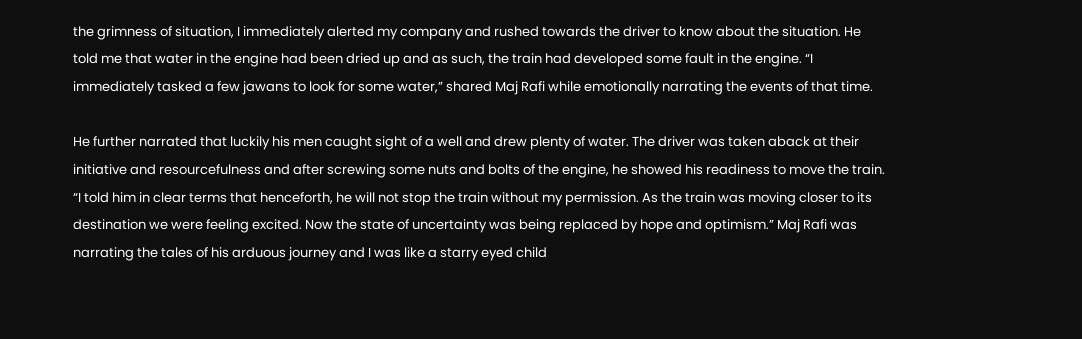the grimness of situation, I immediately alerted my company and rushed towards the driver to know about the situation. He told me that water in the engine had been dried up and as such, the train had developed some fault in the engine. “I immediately tasked a few jawans to look for some water,” shared Maj Rafi while emotionally narrating the events of that time.

He further narrated that luckily his men caught sight of a well and drew plenty of water. The driver was taken aback at their initiative and resourcefulness and after screwing some nuts and bolts of the engine, he showed his readiness to move the train. “I told him in clear terms that henceforth, he will not stop the train without my permission. As the train was moving closer to its destination we were feeling excited. Now the state of uncertainty was being replaced by hope and optimism.” Maj Rafi was narrating the tales of his arduous journey and I was like a starry eyed child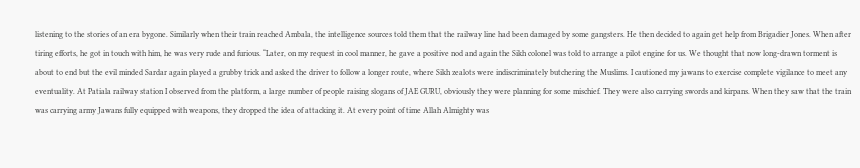listening to the stories of an era bygone. Similarly when their train reached Ambala, the intelligence sources told them that the railway line had been damaged by some gangsters. He then decided to again get help from Brigadier Jones. When after tiring efforts, he got in touch with him, he was very rude and furious. “Later, on my request in cool manner, he gave a positive nod and again the Sikh colonel was told to arrange a pilot engine for us. We thought that now long-drawn torment is about to end but the evil minded Sardar again played a grubby trick and asked the driver to follow a longer route, where Sikh zealots were indiscriminately butchering the Muslims. I cautioned my jawans to exercise complete vigilance to meet any eventuality. At Patiala railway station I observed from the platform, a large number of people raising slogans of JAE GURU, obviously they were planning for some mischief. They were also carrying swords and kirpans. When they saw that the train was carrying army Jawans fully equipped with weapons, they dropped the idea of attacking it. At every point of time Allah Almighty was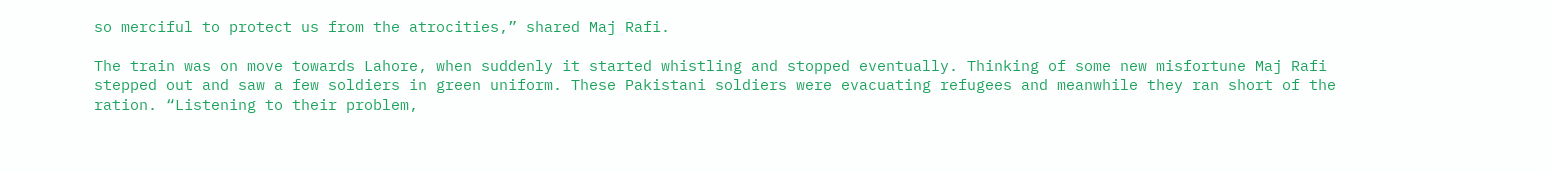so merciful to protect us from the atrocities,” shared Maj Rafi.

The train was on move towards Lahore, when suddenly it started whistling and stopped eventually. Thinking of some new misfortune Maj Rafi stepped out and saw a few soldiers in green uniform. These Pakistani soldiers were evacuating refugees and meanwhile they ran short of the ration. “Listening to their problem,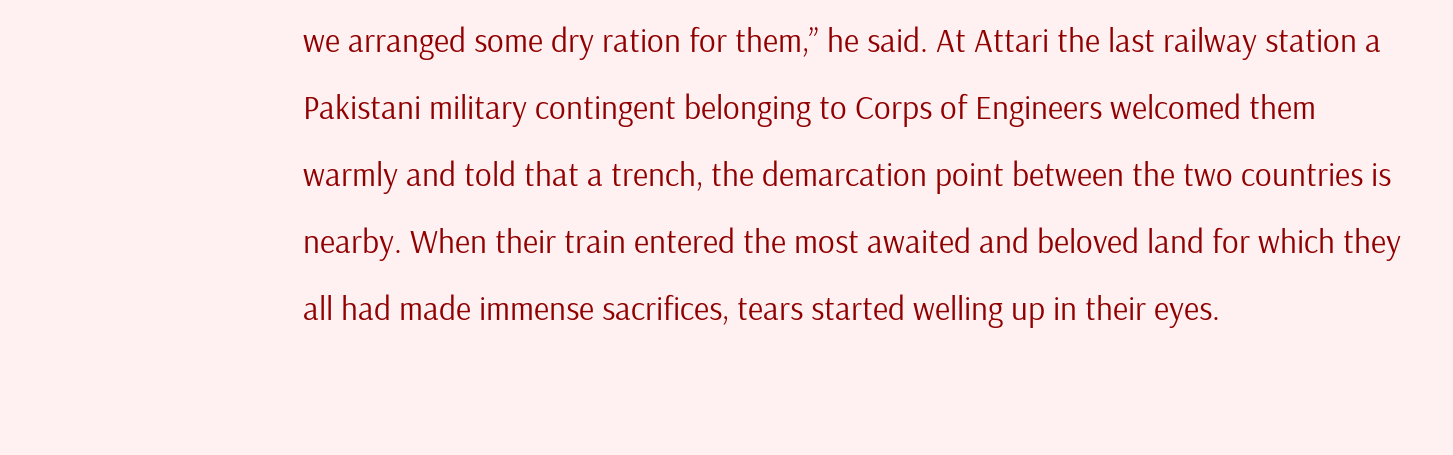we arranged some dry ration for them,” he said. At Attari the last railway station a Pakistani military contingent belonging to Corps of Engineers welcomed them warmly and told that a trench, the demarcation point between the two countries is nearby. When their train entered the most awaited and beloved land for which they all had made immense sacrifices, tears started welling up in their eyes.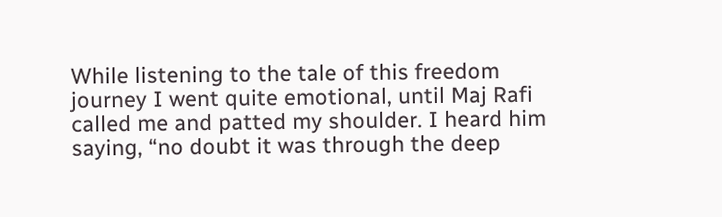While listening to the tale of this freedom journey I went quite emotional, until Maj Rafi called me and patted my shoulder. I heard him saying, “no doubt it was through the deep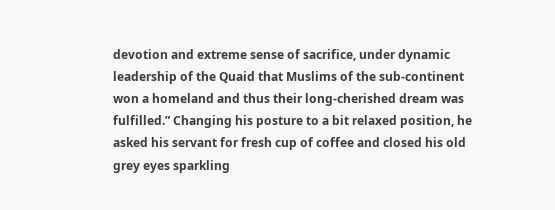devotion and extreme sense of sacrifice, under dynamic leadership of the Quaid that Muslims of the sub-continent won a homeland and thus their long-cherished dream was fulfilled.” Changing his posture to a bit relaxed position, he asked his servant for fresh cup of coffee and closed his old grey eyes sparkling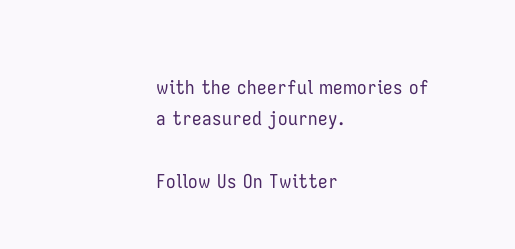with the cheerful memories of a treasured journey.

Follow Us On Twitter